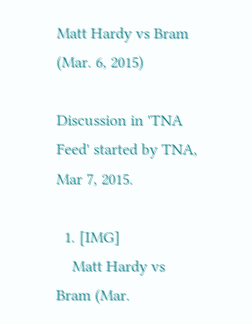Matt Hardy vs Bram (Mar. 6, 2015)

Discussion in 'TNA Feed' started by TNA, Mar 7, 2015.

  1. [IMG]
    Matt Hardy vs Bram (Mar.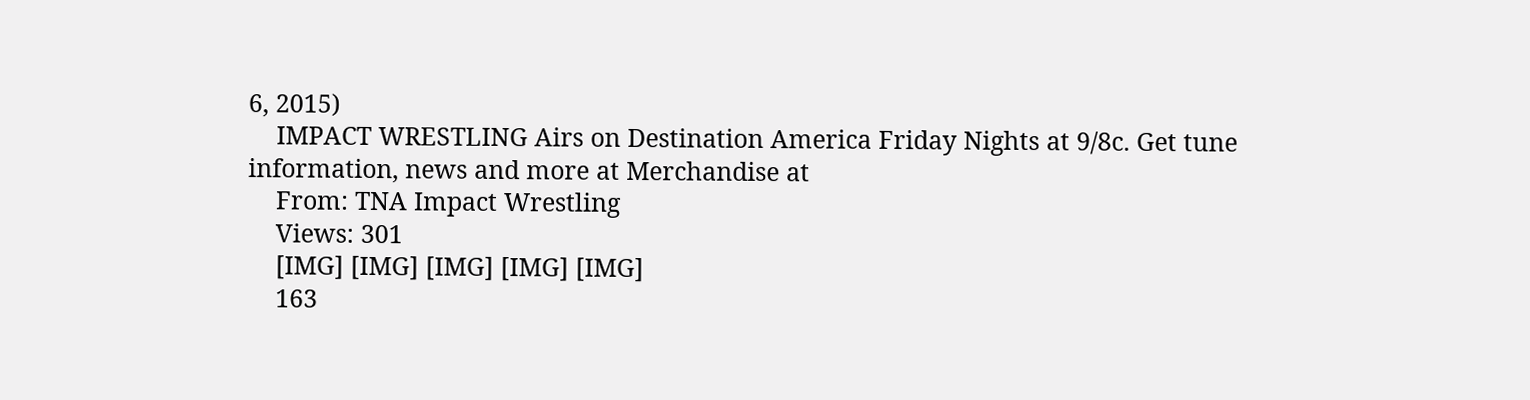6, 2015)
    IMPACT WRESTLING Airs on Destination America Friday Nights at 9/8c. Get tune information, news and more at Merchandise at
    From: TNA Impact Wrestling
    Views: 301
    [IMG] [IMG] [IMG] [IMG] [IMG]
    163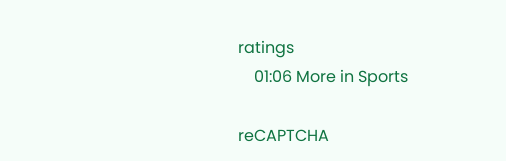ratings
    01:06 More in Sports

reCAPTCHA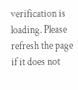verification is loading. Please refresh the page if it does not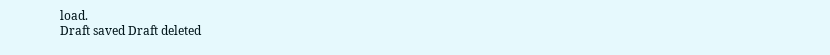load.
Draft saved Draft deleted